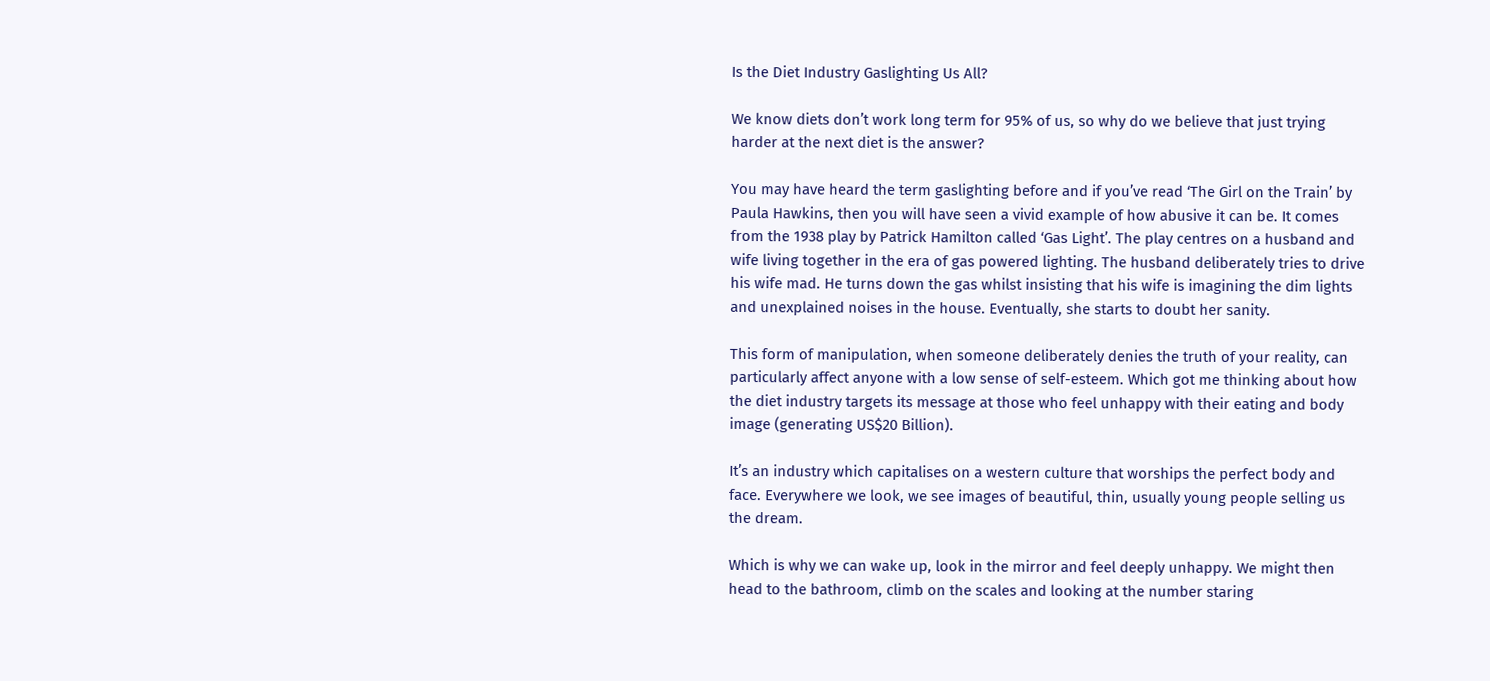Is the Diet Industry Gaslighting Us All?

We know diets don’t work long term for 95% of us, so why do we believe that just trying harder at the next diet is the answer?

You may have heard the term gaslighting before and if you’ve read ‘The Girl on the Train’ by Paula Hawkins, then you will have seen a vivid example of how abusive it can be. It comes from the 1938 play by Patrick Hamilton called ‘Gas Light’. The play centres on a husband and wife living together in the era of gas powered lighting. The husband deliberately tries to drive his wife mad. He turns down the gas whilst insisting that his wife is imagining the dim lights and unexplained noises in the house. Eventually, she starts to doubt her sanity.

This form of manipulation, when someone deliberately denies the truth of your reality, can particularly affect anyone with a low sense of self-esteem. Which got me thinking about how the diet industry targets its message at those who feel unhappy with their eating and body image (generating US$20 Billion).

It’s an industry which capitalises on a western culture that worships the perfect body and face. Everywhere we look, we see images of beautiful, thin, usually young people selling us the dream.

Which is why we can wake up, look in the mirror and feel deeply unhappy. We might then head to the bathroom, climb on the scales and looking at the number staring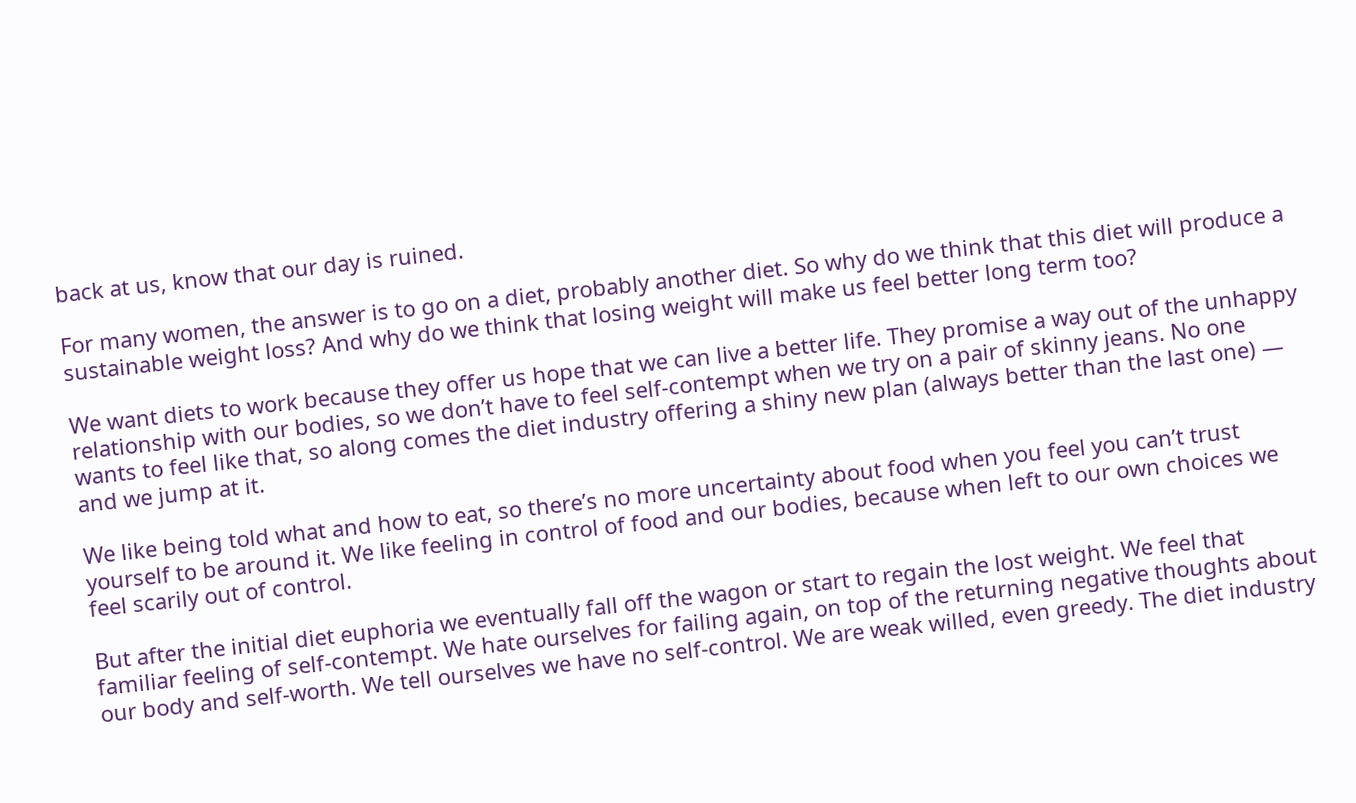back at us, know that our day is ruined.

For many women, the answer is to go on a diet, probably another diet. So why do we think that this diet will produce a sustainable weight loss? And why do we think that losing weight will make us feel better long term too?

We want diets to work because they offer us hope that we can live a better life. They promise a way out of the unhappy relationship with our bodies, so we don’t have to feel self-contempt when we try on a pair of skinny jeans. No one wants to feel like that, so along comes the diet industry offering a shiny new plan (always better than the last one) — and we jump at it.

We like being told what and how to eat, so there’s no more uncertainty about food when you feel you can’t trust yourself to be around it. We like feeling in control of food and our bodies, because when left to our own choices we feel scarily out of control.

But after the initial diet euphoria we eventually fall off the wagon or start to regain the lost weight. We feel that familiar feeling of self-contempt. We hate ourselves for failing again, on top of the returning negative thoughts about our body and self-worth. We tell ourselves we have no self-control. We are weak willed, even greedy. The diet industry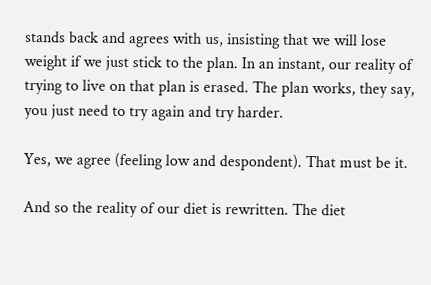stands back and agrees with us, insisting that we will lose weight if we just stick to the plan. In an instant, our reality of trying to live on that plan is erased. The plan works, they say, you just need to try again and try harder.

Yes, we agree (feeling low and despondent). That must be it.

And so the reality of our diet is rewritten. The diet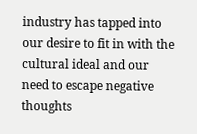industry has tapped into our desire to fit in with the cultural ideal and our need to escape negative thoughts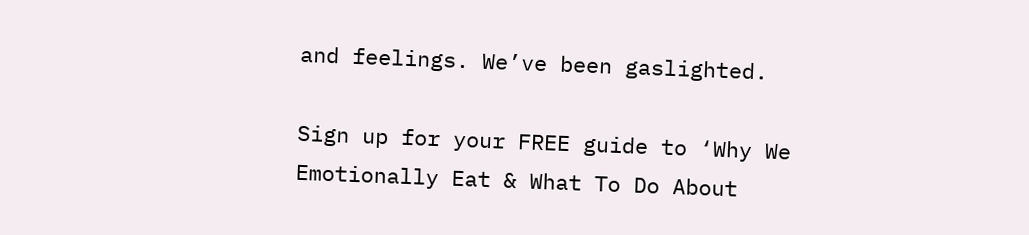and feelings. We’ve been gaslighted.

Sign up for your FREE guide to ‘Why We Emotionally Eat & What To Do About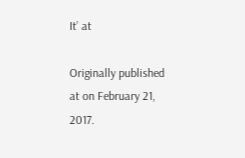It’ at

Originally published at on February 21, 2017.